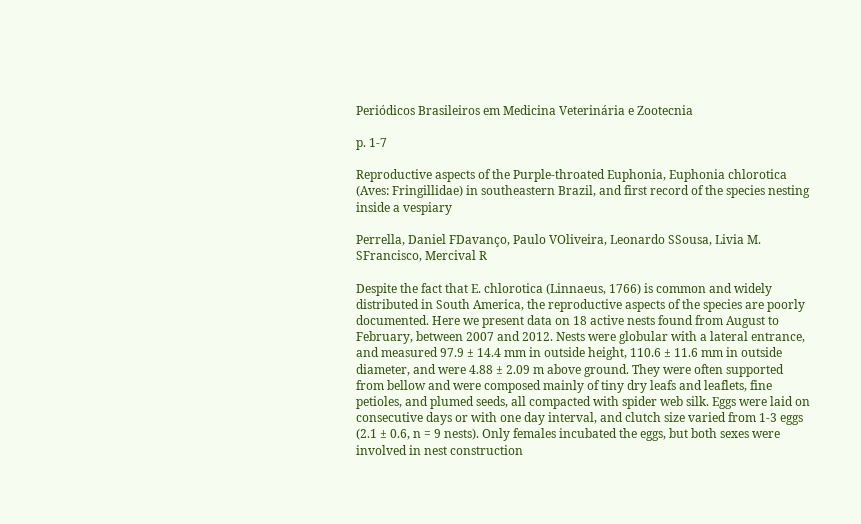Periódicos Brasileiros em Medicina Veterinária e Zootecnia

p. 1-7

Reproductive aspects of the Purple-throated Euphonia, Euphonia chlorotica (Aves: Fringillidae) in southeastern Brazil, and first record of the species nesting inside a vespiary

Perrella, Daniel FDavanço, Paulo VOliveira, Leonardo SSousa, Livia M. SFrancisco, Mercival R

Despite the fact that E. chlorotica (Linnaeus, 1766) is common and widely distributed in South America, the reproductive aspects of the species are poorly documented. Here we present data on 18 active nests found from August to February, between 2007 and 2012. Nests were globular with a lateral entrance, and measured 97.9 ± 14.4 mm in outside height, 110.6 ± 11.6 mm in outside diameter, and were 4.88 ± 2.09 m above ground. They were often supported from bellow and were composed mainly of tiny dry leafs and leaflets, fine petioles, and plumed seeds, all compacted with spider web silk. Eggs were laid on consecutive days or with one day interval, and clutch size varied from 1-3 eggs (2.1 ± 0.6, n = 9 nests). Only females incubated the eggs, but both sexes were involved in nest construction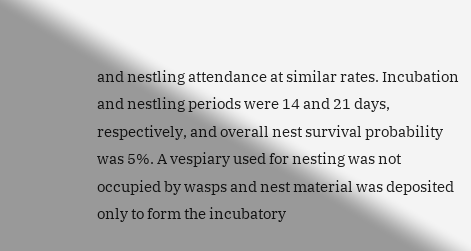and nestling attendance at similar rates. Incubation and nestling periods were 14 and 21 days, respectively, and overall nest survival probability was 5%. A vespiary used for nesting was not occupied by wasps and nest material was deposited only to form the incubatory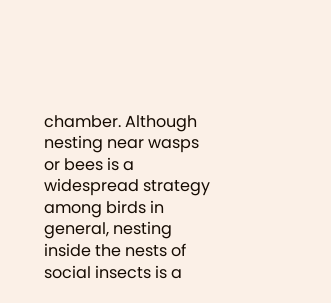chamber. Although nesting near wasps or bees is a widespread strategy among birds in general, nesting inside the nests of social insects is a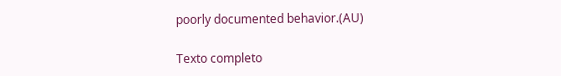poorly documented behavior.(AU)

Texto completo